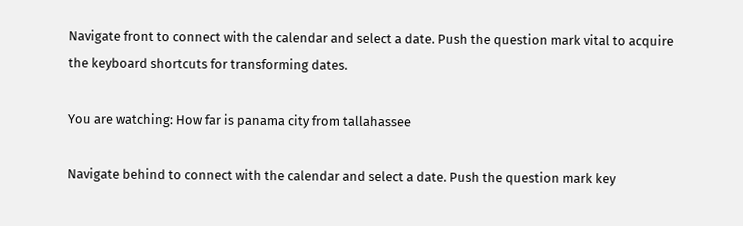Navigate front to connect with the calendar and select a date. Push the question mark vital to acquire the keyboard shortcuts for transforming dates.

You are watching: How far is panama city from tallahassee

Navigate behind to connect with the calendar and select a date. Push the question mark key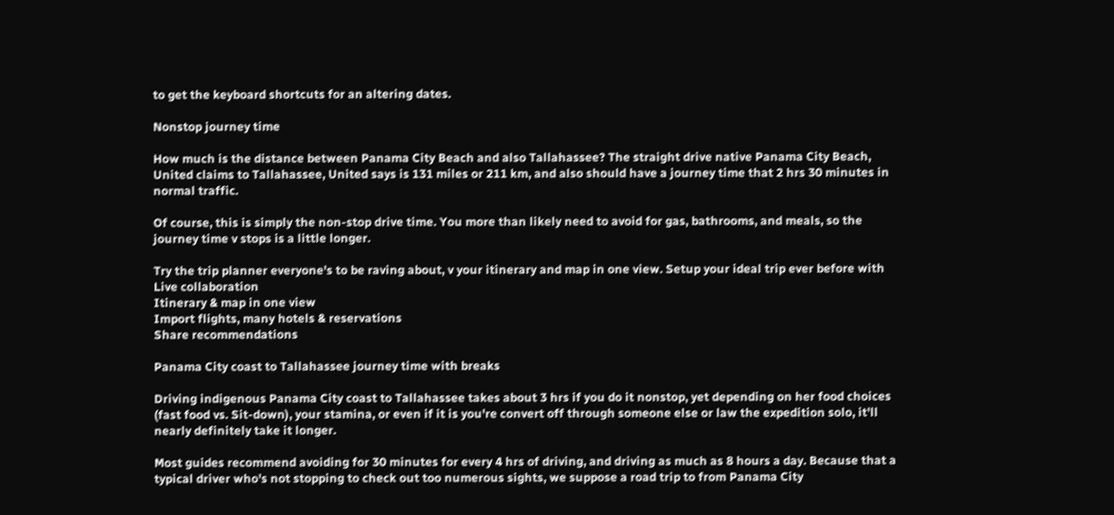to get the keyboard shortcuts for an altering dates.

Nonstop journey time

How much is the distance between Panama City Beach and also Tallahassee? The straight drive native Panama City Beach, United claims to Tallahassee, United says is 131 miles or 211 km, and also should have a journey time that 2 hrs 30 minutes in normal traffic.

Of course, this is simply the non-stop drive time. You more than likely need to avoid for gas, bathrooms, and meals, so the journey time v stops is a little longer.

Try the trip planner everyone's to be raving about, v your itinerary and map in one view. Setup your ideal trip ever before with
Live collaboration
Itinerary & map in one view
Import flights, many hotels & reservations
Share recommendations

Panama City coast to Tallahassee journey time with breaks

Driving indigenous Panama City coast to Tallahassee takes about 3 hrs if you do it nonstop, yet depending on her food choices (fast food vs. Sit-down), your stamina, or even if it is you're convert off through someone else or law the expedition solo, it'll nearly definitely take it longer.

Most guides recommend avoiding for 30 minutes for every 4 hrs of driving, and driving as much as 8 hours a day. Because that a typical driver who's not stopping to check out too numerous sights, we suppose a road trip to from Panama City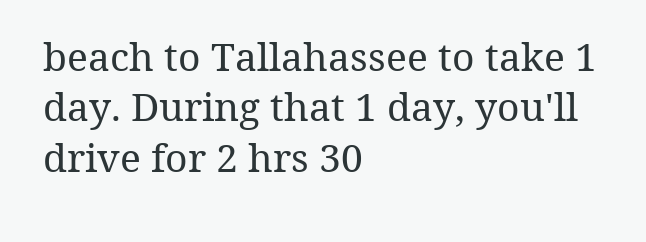beach to Tallahassee to take 1 day. During that 1 day, you'll drive for 2 hrs 30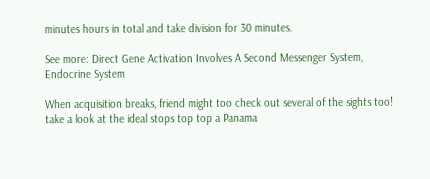minutes hours in total and take division for 30 minutes.

See more: Direct Gene Activation Involves A Second Messenger System, Endocrine System

When acquisition breaks, friend might too check out several of the sights too! take a look at the ideal stops top top a Panama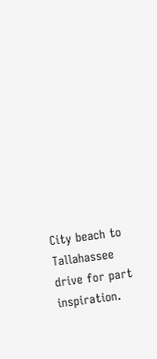City beach to Tallahassee drive for part inspiration.